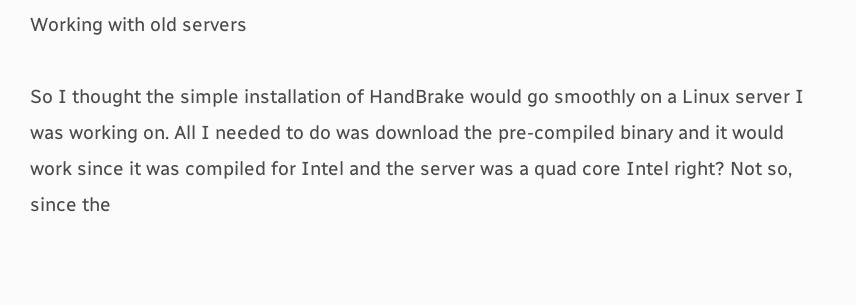Working with old servers

So I thought the simple installation of HandBrake would go smoothly on a Linux server I was working on. All I needed to do was download the pre-compiled binary and it would work since it was compiled for Intel and the server was a quad core Intel right? Not so, since the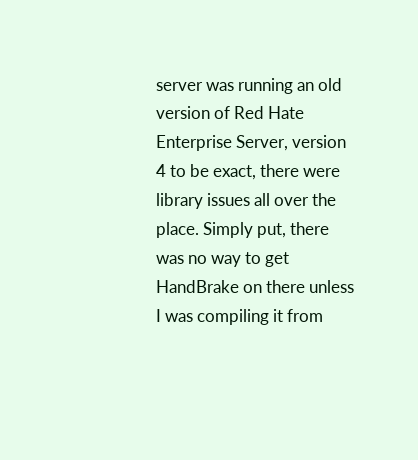server was running an old version of Red Hate Enterprise Server, version 4 to be exact, there were library issues all over the place. Simply put, there was no way to get HandBrake on there unless I was compiling it from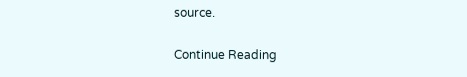source.

Continue Reading